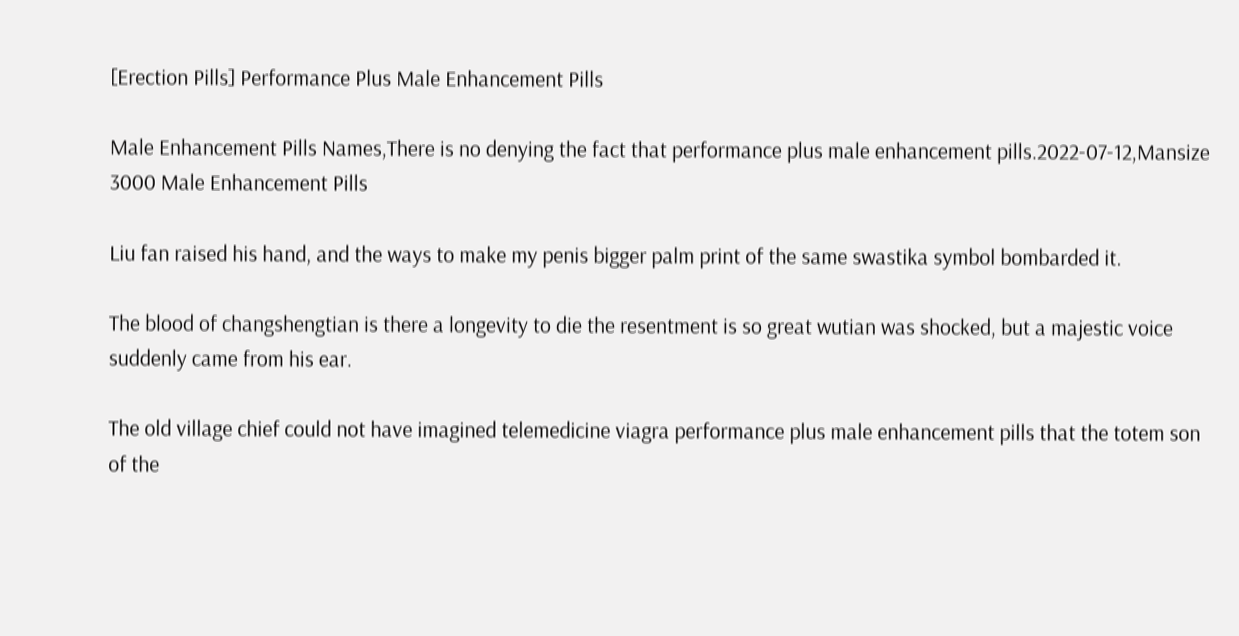[Erection Pills] Performance Plus Male Enhancement Pills

Male Enhancement Pills Names,There is no denying the fact that performance plus male enhancement pills.2022-07-12,Mansize 3000 Male Enhancement Pills

Liu fan raised his hand, and the ways to make my penis bigger palm print of the same swastika symbol bombarded it.

The blood of changshengtian is there a longevity to die the resentment is so great wutian was shocked, but a majestic voice suddenly came from his ear.

The old village chief could not have imagined telemedicine viagra performance plus male enhancement pills that the totem son of the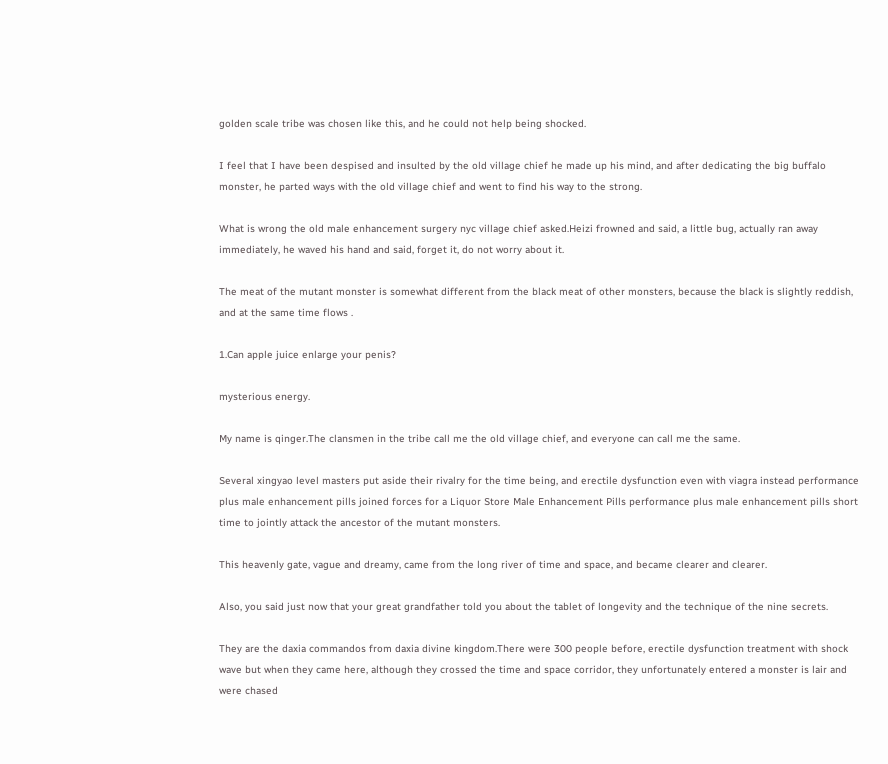golden scale tribe was chosen like this, and he could not help being shocked.

I feel that I have been despised and insulted by the old village chief he made up his mind, and after dedicating the big buffalo monster, he parted ways with the old village chief and went to find his way to the strong.

What is wrong the old male enhancement surgery nyc village chief asked.Heizi frowned and said, a little bug, actually ran away immediately, he waved his hand and said, forget it, do not worry about it.

The meat of the mutant monster is somewhat different from the black meat of other monsters, because the black is slightly reddish, and at the same time flows .

1.Can apple juice enlarge your penis?

mysterious energy.

My name is qinger.The clansmen in the tribe call me the old village chief, and everyone can call me the same.

Several xingyao level masters put aside their rivalry for the time being, and erectile dysfunction even with viagra instead performance plus male enhancement pills joined forces for a Liquor Store Male Enhancement Pills performance plus male enhancement pills short time to jointly attack the ancestor of the mutant monsters.

This heavenly gate, vague and dreamy, came from the long river of time and space, and became clearer and clearer.

Also, you said just now that your great grandfather told you about the tablet of longevity and the technique of the nine secrets.

They are the daxia commandos from daxia divine kingdom.There were 300 people before, erectile dysfunction treatment with shock wave but when they came here, although they crossed the time and space corridor, they unfortunately entered a monster is lair and were chased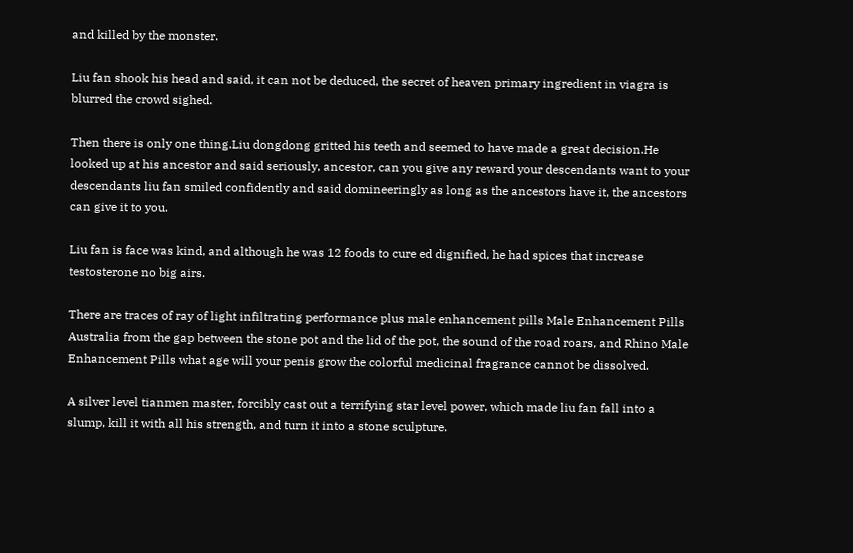and killed by the monster.

Liu fan shook his head and said, it can not be deduced, the secret of heaven primary ingredient in viagra is blurred the crowd sighed.

Then there is only one thing.Liu dongdong gritted his teeth and seemed to have made a great decision.He looked up at his ancestor and said seriously, ancestor, can you give any reward your descendants want to your descendants liu fan smiled confidently and said domineeringly as long as the ancestors have it, the ancestors can give it to you.

Liu fan is face was kind, and although he was 12 foods to cure ed dignified, he had spices that increase testosterone no big airs.

There are traces of ray of light infiltrating performance plus male enhancement pills Male Enhancement Pills Australia from the gap between the stone pot and the lid of the pot, the sound of the road roars, and Rhino Male Enhancement Pills what age will your penis grow the colorful medicinal fragrance cannot be dissolved.

A silver level tianmen master, forcibly cast out a terrifying star level power, which made liu fan fall into a slump, kill it with all his strength, and turn it into a stone sculpture.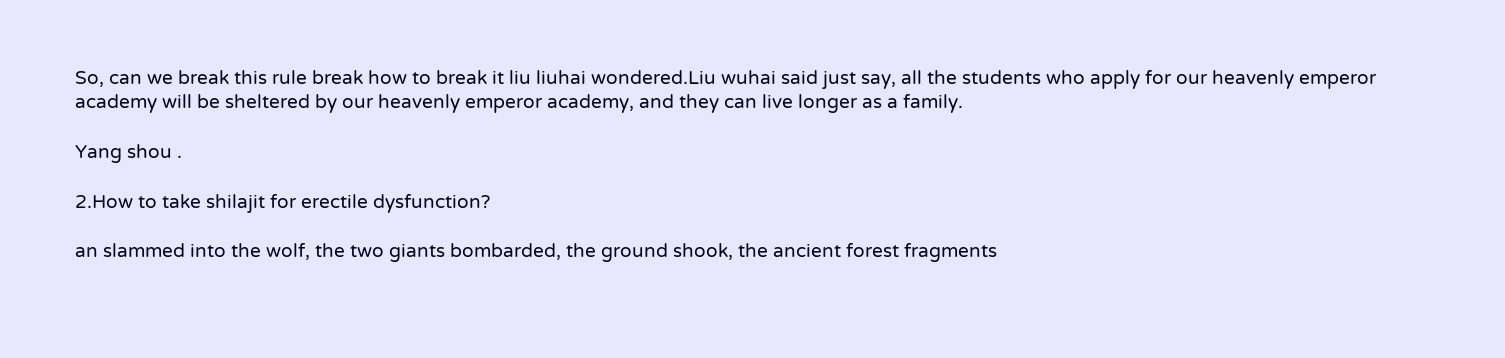So, can we break this rule break how to break it liu liuhai wondered.Liu wuhai said just say, all the students who apply for our heavenly emperor academy will be sheltered by our heavenly emperor academy, and they can live longer as a family.

Yang shou .

2.How to take shilajit for erectile dysfunction?

an slammed into the wolf, the two giants bombarded, the ground shook, the ancient forest fragments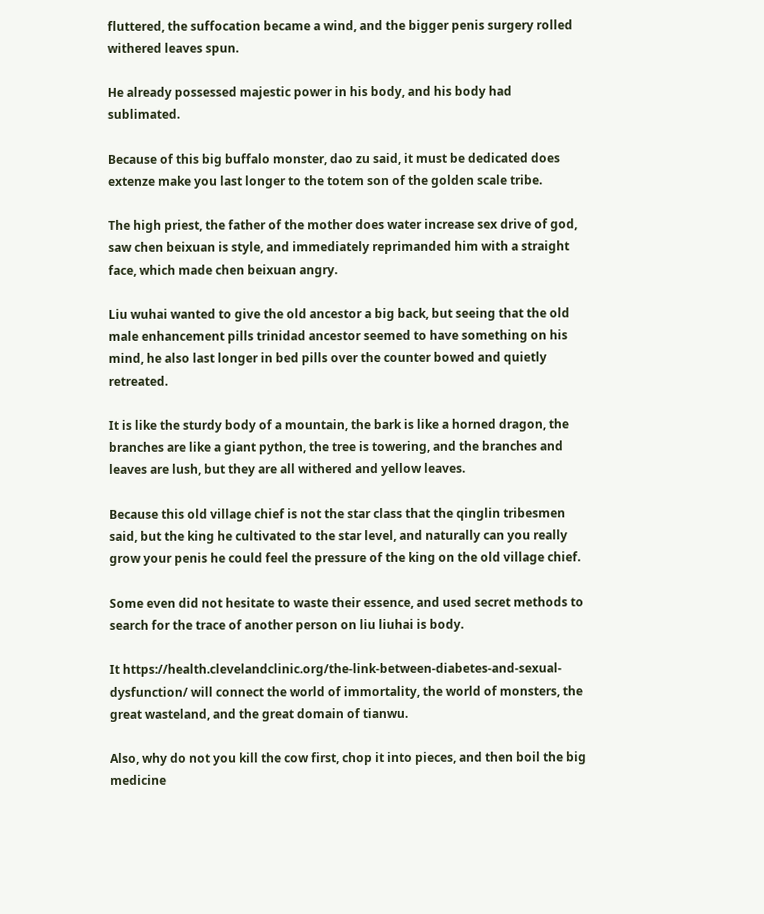fluttered, the suffocation became a wind, and the bigger penis surgery rolled withered leaves spun.

He already possessed majestic power in his body, and his body had sublimated.

Because of this big buffalo monster, dao zu said, it must be dedicated does extenze make you last longer to the totem son of the golden scale tribe.

The high priest, the father of the mother does water increase sex drive of god, saw chen beixuan is style, and immediately reprimanded him with a straight face, which made chen beixuan angry.

Liu wuhai wanted to give the old ancestor a big back, but seeing that the old male enhancement pills trinidad ancestor seemed to have something on his mind, he also last longer in bed pills over the counter bowed and quietly retreated.

It is like the sturdy body of a mountain, the bark is like a horned dragon, the branches are like a giant python, the tree is towering, and the branches and leaves are lush, but they are all withered and yellow leaves.

Because this old village chief is not the star class that the qinglin tribesmen said, but the king he cultivated to the star level, and naturally can you really grow your penis he could feel the pressure of the king on the old village chief.

Some even did not hesitate to waste their essence, and used secret methods to search for the trace of another person on liu liuhai is body.

It https://health.clevelandclinic.org/the-link-between-diabetes-and-sexual-dysfunction/ will connect the world of immortality, the world of monsters, the great wasteland, and the great domain of tianwu.

Also, why do not you kill the cow first, chop it into pieces, and then boil the big medicine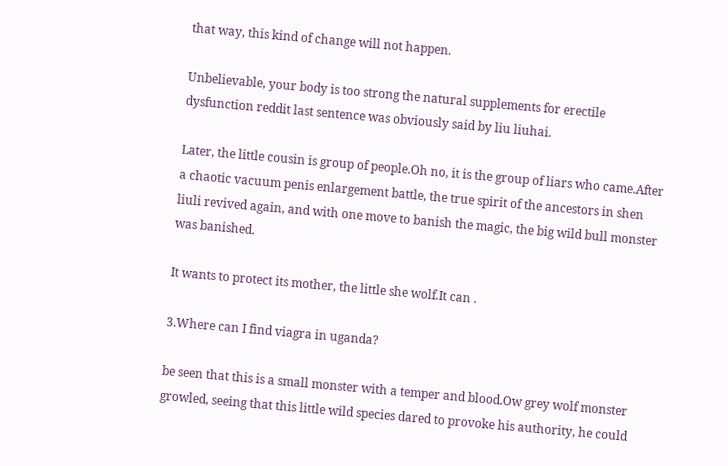that way, this kind of change will not happen.

Unbelievable, your body is too strong the natural supplements for erectile dysfunction reddit last sentence was obviously said by liu liuhai.

Later, the little cousin is group of people.Oh no, it is the group of liars who came.After a chaotic vacuum penis enlargement battle, the true spirit of the ancestors in shen liuli revived again, and with one move to banish the magic, the big wild bull monster was banished.

It wants to protect its mother, the little she wolf.It can .

3.Where can I find viagra in uganda?

be seen that this is a small monster with a temper and blood.Ow grey wolf monster growled, seeing that this little wild species dared to provoke his authority, he could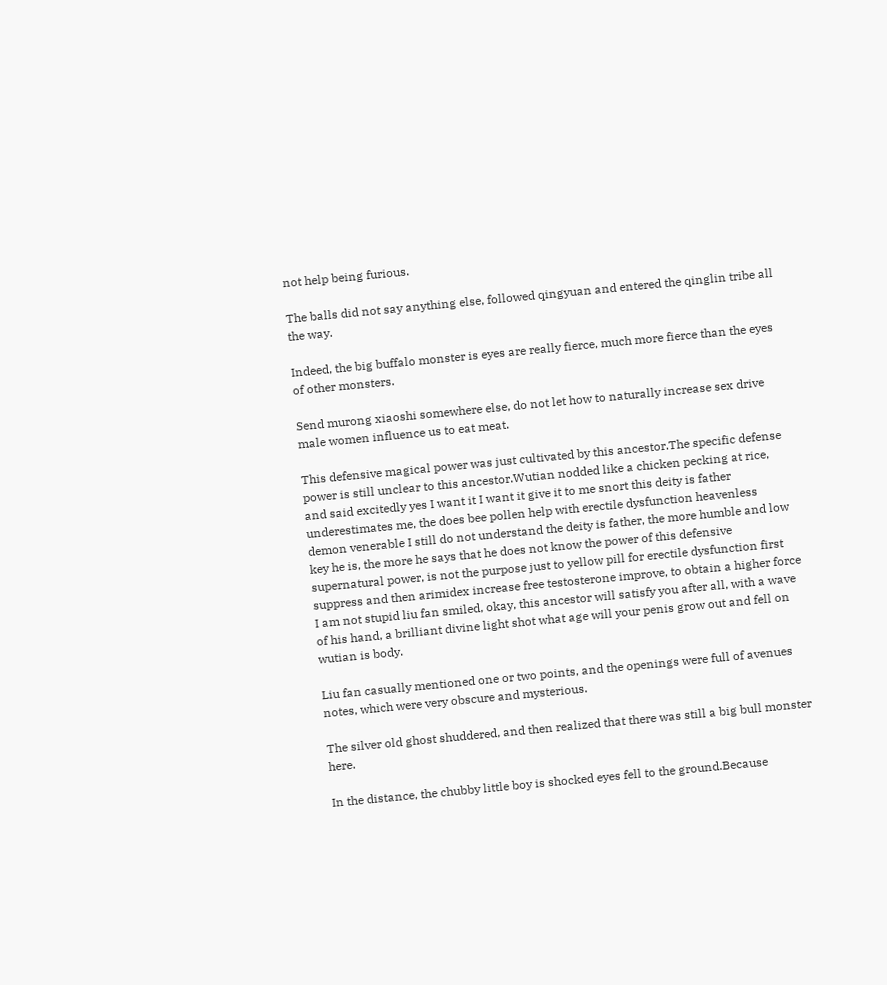not help being furious.

The balls did not say anything else, followed qingyuan and entered the qinglin tribe all the way.

Indeed, the big buffalo monster is eyes are really fierce, much more fierce than the eyes of other monsters.

Send murong xiaoshi somewhere else, do not let how to naturally increase sex drive male women influence us to eat meat.

This defensive magical power was just cultivated by this ancestor.The specific defense power is still unclear to this ancestor.Wutian nodded like a chicken pecking at rice, and said excitedly yes I want it I want it give it to me snort this deity is father underestimates me, the does bee pollen help with erectile dysfunction heavenless demon venerable I still do not understand the deity is father, the more humble and low key he is, the more he says that he does not know the power of this defensive supernatural power, is not the purpose just to yellow pill for erectile dysfunction first suppress and then arimidex increase free testosterone improve, to obtain a higher force I am not stupid liu fan smiled, okay, this ancestor will satisfy you after all, with a wave of his hand, a brilliant divine light shot what age will your penis grow out and fell on wutian is body.

Liu fan casually mentioned one or two points, and the openings were full of avenues notes, which were very obscure and mysterious.

The silver old ghost shuddered, and then realized that there was still a big bull monster here.

In the distance, the chubby little boy is shocked eyes fell to the ground.Because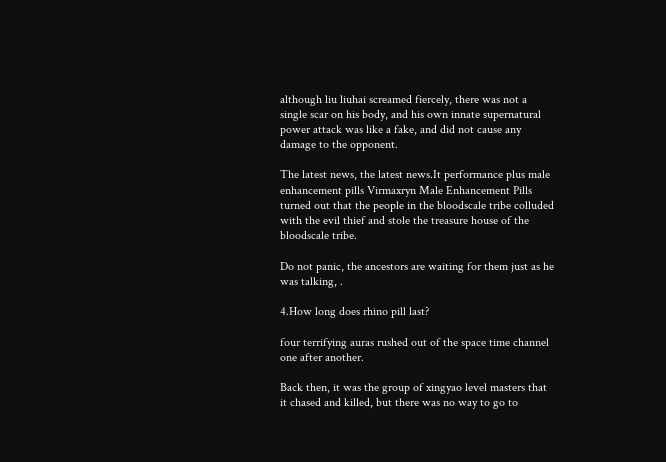although liu liuhai screamed fiercely, there was not a single scar on his body, and his own innate supernatural power attack was like a fake, and did not cause any damage to the opponent.

The latest news, the latest news.It performance plus male enhancement pills Virmaxryn Male Enhancement Pills turned out that the people in the bloodscale tribe colluded with the evil thief and stole the treasure house of the bloodscale tribe.

Do not panic, the ancestors are waiting for them just as he was talking, .

4.How long does rhino pill last?

four terrifying auras rushed out of the space time channel one after another.

Back then, it was the group of xingyao level masters that it chased and killed, but there was no way to go to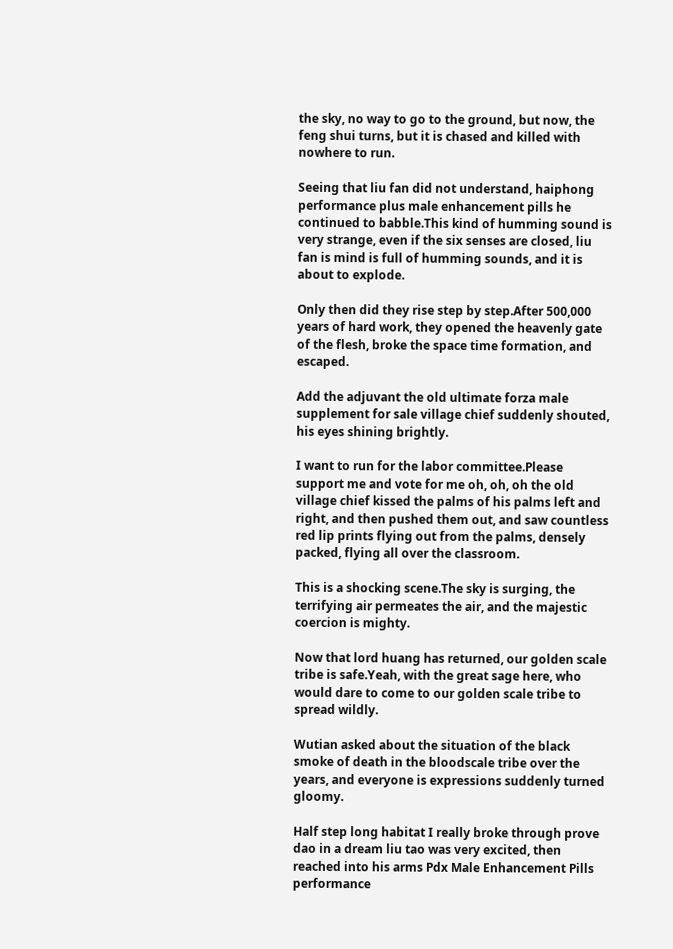the sky, no way to go to the ground, but now, the feng shui turns, but it is chased and killed with nowhere to run.

Seeing that liu fan did not understand, haiphong performance plus male enhancement pills he continued to babble.This kind of humming sound is very strange, even if the six senses are closed, liu fan is mind is full of humming sounds, and it is about to explode.

Only then did they rise step by step.After 500,000 years of hard work, they opened the heavenly gate of the flesh, broke the space time formation, and escaped.

Add the adjuvant the old ultimate forza male supplement for sale village chief suddenly shouted, his eyes shining brightly.

I want to run for the labor committee.Please support me and vote for me oh, oh, oh the old village chief kissed the palms of his palms left and right, and then pushed them out, and saw countless red lip prints flying out from the palms, densely packed, flying all over the classroom.

This is a shocking scene.The sky is surging, the terrifying air permeates the air, and the majestic coercion is mighty.

Now that lord huang has returned, our golden scale tribe is safe.Yeah, with the great sage here, who would dare to come to our golden scale tribe to spread wildly.

Wutian asked about the situation of the black smoke of death in the bloodscale tribe over the years, and everyone is expressions suddenly turned gloomy.

Half step long habitat I really broke through prove dao in a dream liu tao was very excited, then reached into his arms Pdx Male Enhancement Pills performance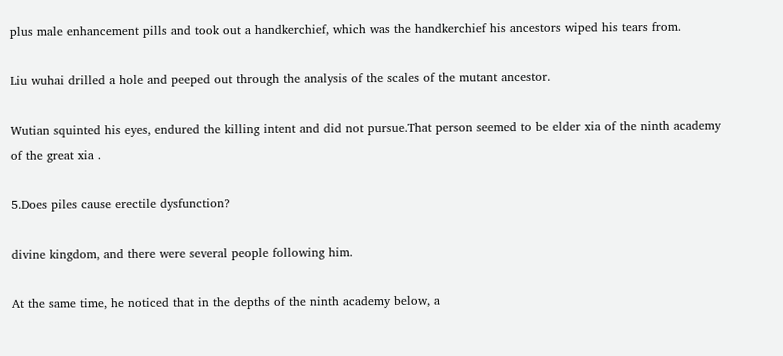plus male enhancement pills and took out a handkerchief, which was the handkerchief his ancestors wiped his tears from.

Liu wuhai drilled a hole and peeped out through the analysis of the scales of the mutant ancestor.

Wutian squinted his eyes, endured the killing intent and did not pursue.That person seemed to be elder xia of the ninth academy of the great xia .

5.Does piles cause erectile dysfunction?

divine kingdom, and there were several people following him.

At the same time, he noticed that in the depths of the ninth academy below, a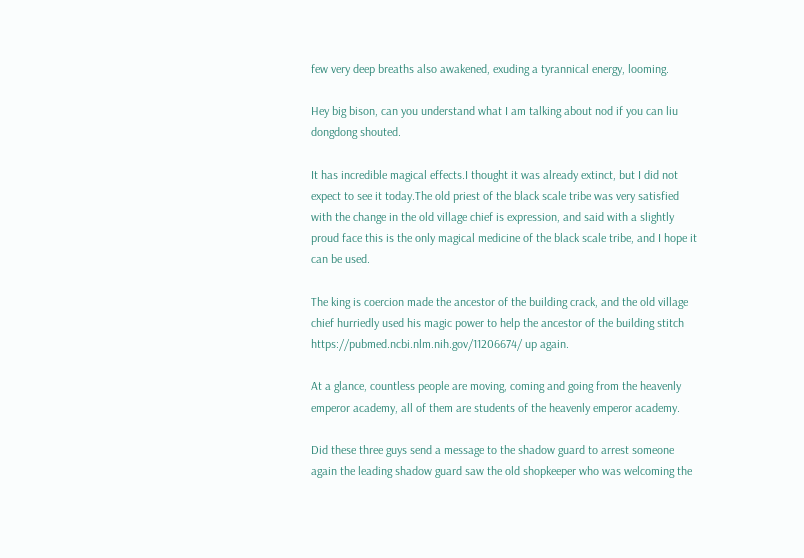few very deep breaths also awakened, exuding a tyrannical energy, looming.

Hey big bison, can you understand what I am talking about nod if you can liu dongdong shouted.

It has incredible magical effects.I thought it was already extinct, but I did not expect to see it today.The old priest of the black scale tribe was very satisfied with the change in the old village chief is expression, and said with a slightly proud face this is the only magical medicine of the black scale tribe, and I hope it can be used.

The king is coercion made the ancestor of the building crack, and the old village chief hurriedly used his magic power to help the ancestor of the building stitch https://pubmed.ncbi.nlm.nih.gov/11206674/ up again.

At a glance, countless people are moving, coming and going from the heavenly emperor academy, all of them are students of the heavenly emperor academy.

Did these three guys send a message to the shadow guard to arrest someone again the leading shadow guard saw the old shopkeeper who was welcoming the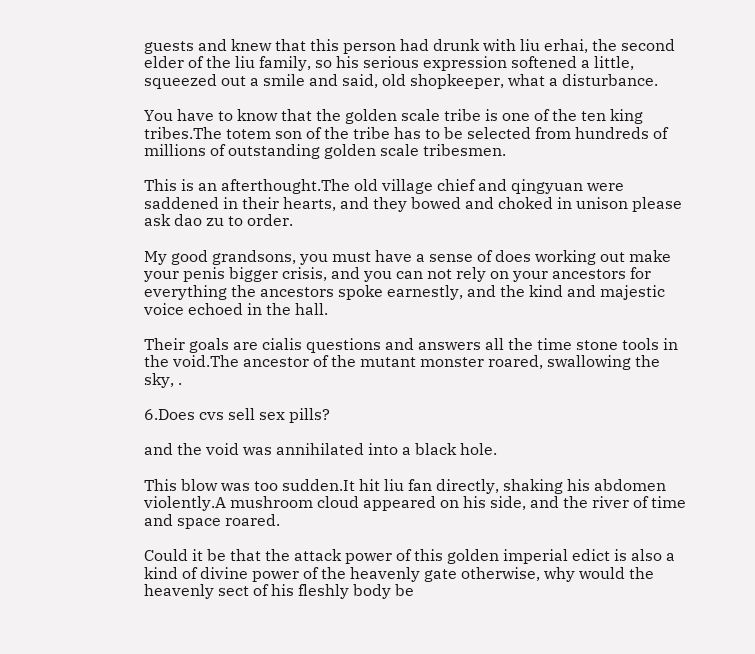guests and knew that this person had drunk with liu erhai, the second elder of the liu family, so his serious expression softened a little, squeezed out a smile and said, old shopkeeper, what a disturbance.

You have to know that the golden scale tribe is one of the ten king tribes.The totem son of the tribe has to be selected from hundreds of millions of outstanding golden scale tribesmen.

This is an afterthought.The old village chief and qingyuan were saddened in their hearts, and they bowed and choked in unison please ask dao zu to order.

My good grandsons, you must have a sense of does working out make your penis bigger crisis, and you can not rely on your ancestors for everything the ancestors spoke earnestly, and the kind and majestic voice echoed in the hall.

Their goals are cialis questions and answers all the time stone tools in the void.The ancestor of the mutant monster roared, swallowing the sky, .

6.Does cvs sell sex pills?

and the void was annihilated into a black hole.

This blow was too sudden.It hit liu fan directly, shaking his abdomen violently.A mushroom cloud appeared on his side, and the river of time and space roared.

Could it be that the attack power of this golden imperial edict is also a kind of divine power of the heavenly gate otherwise, why would the heavenly sect of his fleshly body be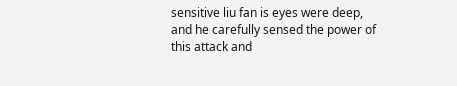sensitive liu fan is eyes were deep, and he carefully sensed the power of this attack and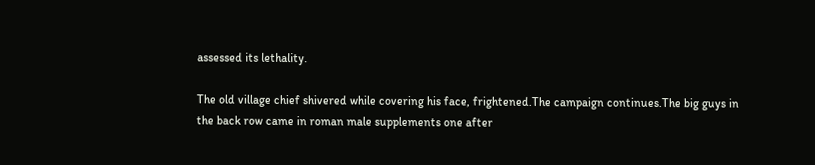assessed its lethality.

The old village chief shivered while covering his face, frightened.The campaign continues.The big guys in the back row came in roman male supplements one after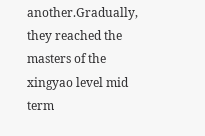another.Gradually, they reached the masters of the xingyao level mid term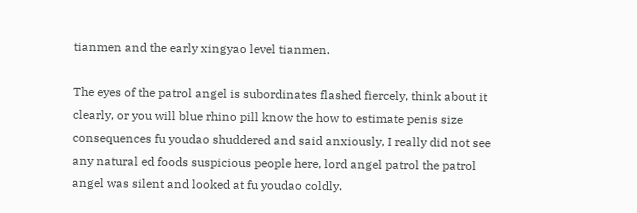tianmen and the early xingyao level tianmen.

The eyes of the patrol angel is subordinates flashed fiercely, think about it clearly, or you will blue rhino pill know the how to estimate penis size consequences fu youdao shuddered and said anxiously, I really did not see any natural ed foods suspicious people here, lord angel patrol the patrol angel was silent and looked at fu youdao coldly.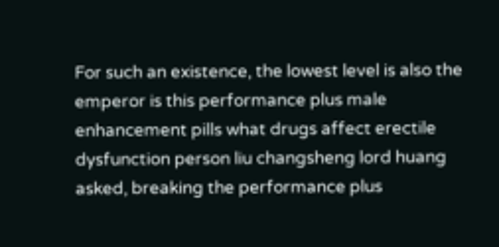For such an existence, the lowest level is also the emperor is this performance plus male enhancement pills what drugs affect erectile dysfunction person liu changsheng lord huang asked, breaking the performance plus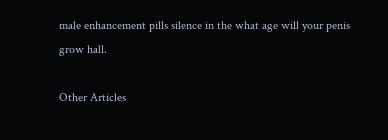male enhancement pills silence in the what age will your penis grow hall.

Other Articles